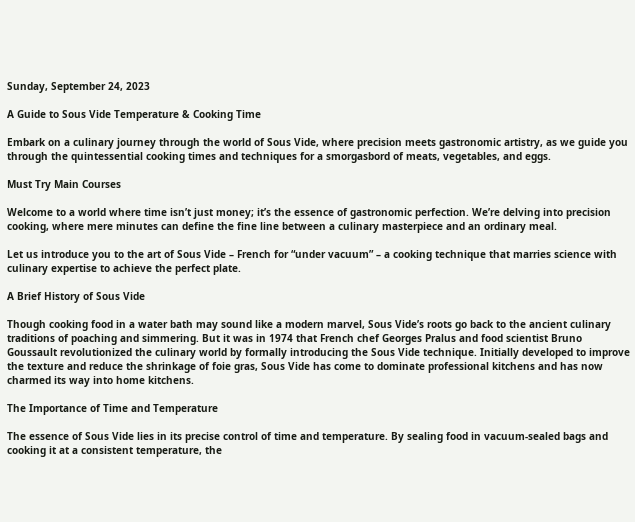Sunday, September 24, 2023

A Guide to Sous Vide Temperature & Cooking Time

Embark on a culinary journey through the world of Sous Vide, where precision meets gastronomic artistry, as we guide you through the quintessential cooking times and techniques for a smorgasbord of meats, vegetables, and eggs.

Must Try Main Courses

Welcome to a world where time isn’t just money; it’s the essence of gastronomic perfection. We’re delving into precision cooking, where mere minutes can define the fine line between a culinary masterpiece and an ordinary meal.

Let us introduce you to the art of Sous Vide – French for “under vacuum” – a cooking technique that marries science with culinary expertise to achieve the perfect plate.

A Brief History of Sous Vide

Though cooking food in a water bath may sound like a modern marvel, Sous Vide’s roots go back to the ancient culinary traditions of poaching and simmering. But it was in 1974 that French chef Georges Pralus and food scientist Bruno Goussault revolutionized the culinary world by formally introducing the Sous Vide technique. Initially developed to improve the texture and reduce the shrinkage of foie gras, Sous Vide has come to dominate professional kitchens and has now charmed its way into home kitchens.

The Importance of Time and Temperature

The essence of Sous Vide lies in its precise control of time and temperature. By sealing food in vacuum-sealed bags and cooking it at a consistent temperature, the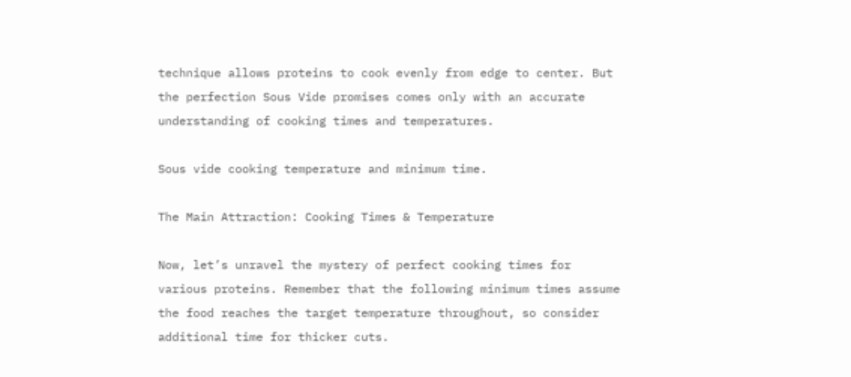technique allows proteins to cook evenly from edge to center. But the perfection Sous Vide promises comes only with an accurate understanding of cooking times and temperatures.

Sous vide cooking temperature and minimum time.

The Main Attraction: Cooking Times & Temperature

Now, let’s unravel the mystery of perfect cooking times for various proteins. Remember that the following minimum times assume the food reaches the target temperature throughout, so consider additional time for thicker cuts.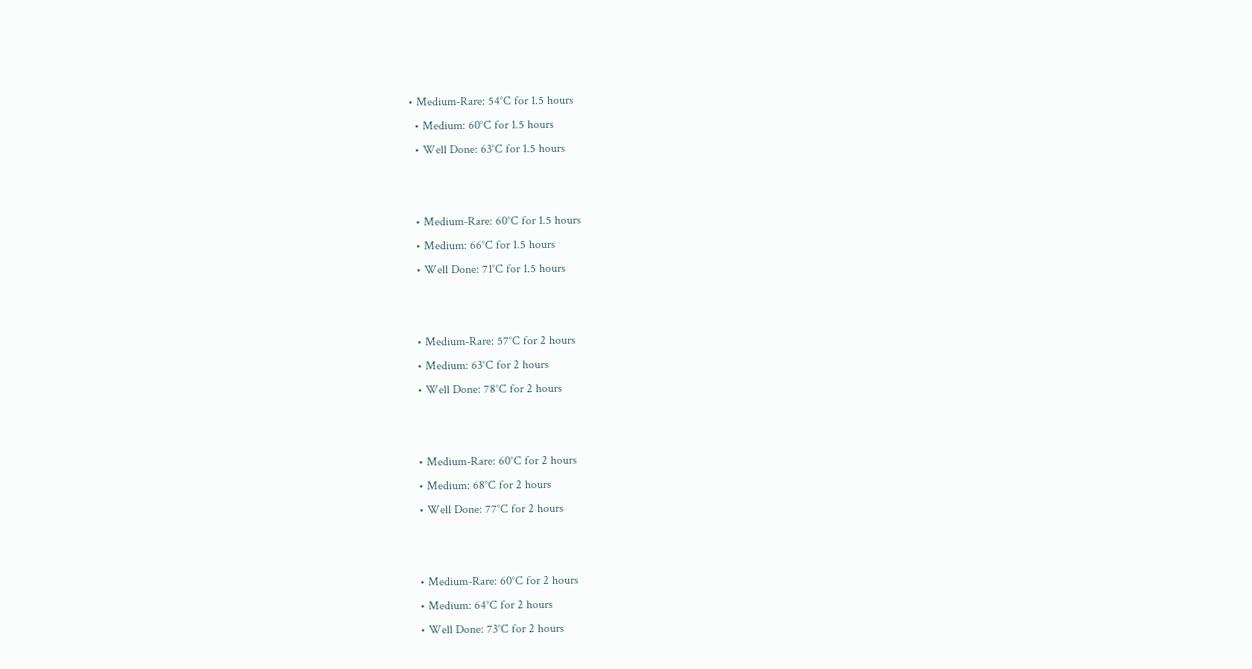• Medium-Rare: 54°C for 1.5 hours
  • Medium: 60°C for 1.5 hours
  • Well Done: 63°C for 1.5 hours


  • Medium-Rare: 60°C for 1.5 hours
  • Medium: 66°C for 1.5 hours
  • Well Done: 71°C for 1.5 hours


  • Medium-Rare: 57°C for 2 hours
  • Medium: 63°C for 2 hours
  • Well Done: 78°C for 2 hours


  • Medium-Rare: 60°C for 2 hours
  • Medium: 68°C for 2 hours
  • Well Done: 77°C for 2 hours


  • Medium-Rare: 60°C for 2 hours
  • Medium: 64°C for 2 hours
  • Well Done: 73°C for 2 hours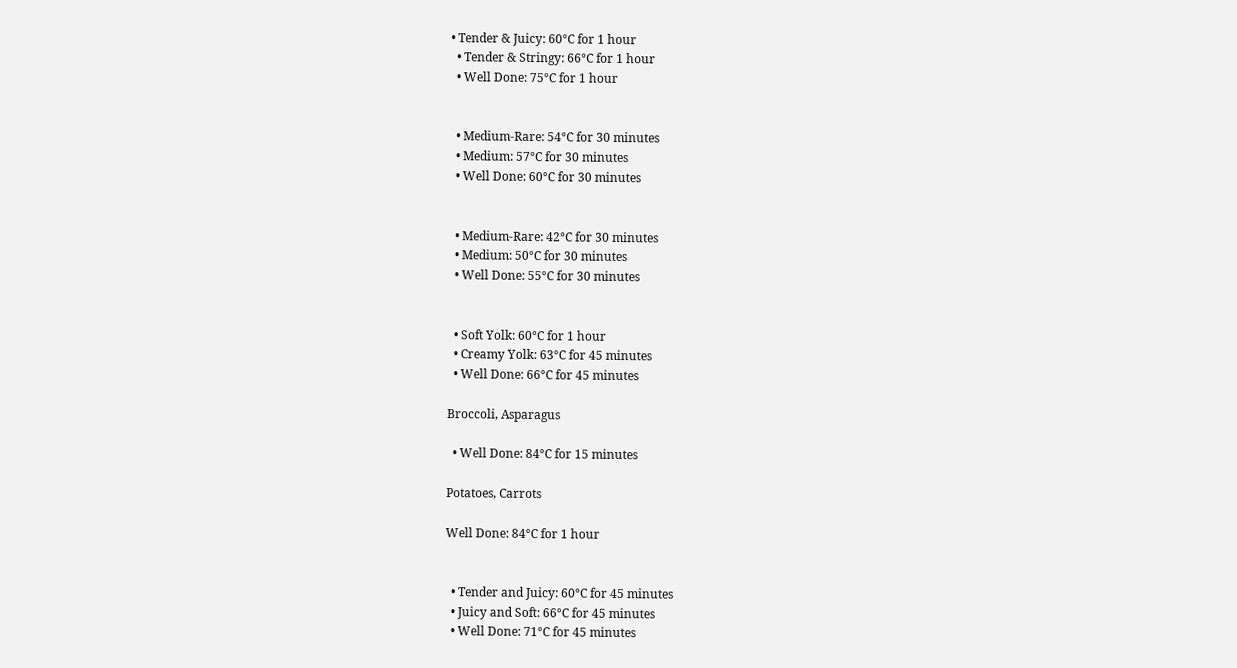• Tender & Juicy: 60°C for 1 hour
  • Tender & Stringy: 66°C for 1 hour
  • Well Done: 75°C for 1 hour


  • Medium-Rare: 54°C for 30 minutes
  • Medium: 57°C for 30 minutes
  • Well Done: 60°C for 30 minutes


  • Medium-Rare: 42°C for 30 minutes
  • Medium: 50°C for 30 minutes
  • Well Done: 55°C for 30 minutes


  • Soft Yolk: 60°C for 1 hour
  • Creamy Yolk: 63°C for 45 minutes
  • Well Done: 66°C for 45 minutes

Broccoli, Asparagus

  • Well Done: 84°C for 15 minutes

Potatoes, Carrots

Well Done: 84°C for 1 hour


  • Tender and Juicy: 60°C for 45 minutes
  • Juicy and Soft: 66°C for 45 minutes
  • Well Done: 71°C for 45 minutes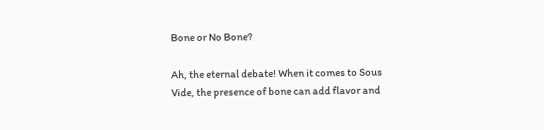Bone or No Bone?

Ah, the eternal debate! When it comes to Sous Vide, the presence of bone can add flavor and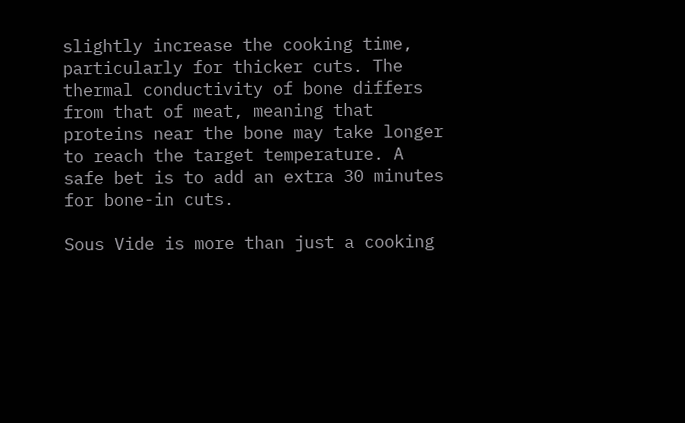slightly increase the cooking time, particularly for thicker cuts. The thermal conductivity of bone differs from that of meat, meaning that proteins near the bone may take longer to reach the target temperature. A safe bet is to add an extra 30 minutes for bone-in cuts.

Sous Vide is more than just a cooking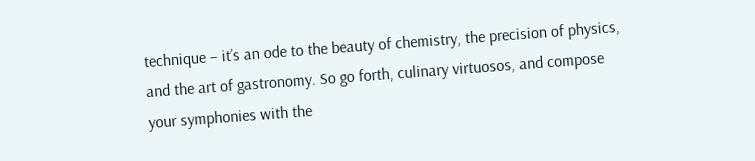technique – it’s an ode to the beauty of chemistry, the precision of physics, and the art of gastronomy. So go forth, culinary virtuosos, and compose your symphonies with the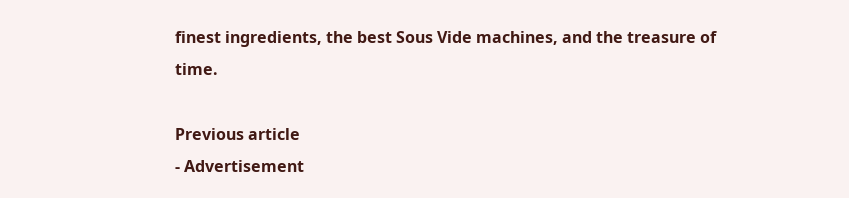finest ingredients, the best Sous Vide machines, and the treasure of time.

Previous article
- Advertisement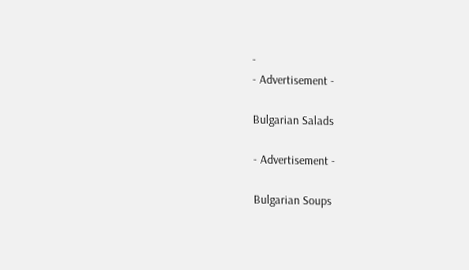-
- Advertisement -

Bulgarian Salads

- Advertisement -

Bulgarian Soups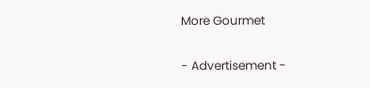More Gourmet

- Advertisement -